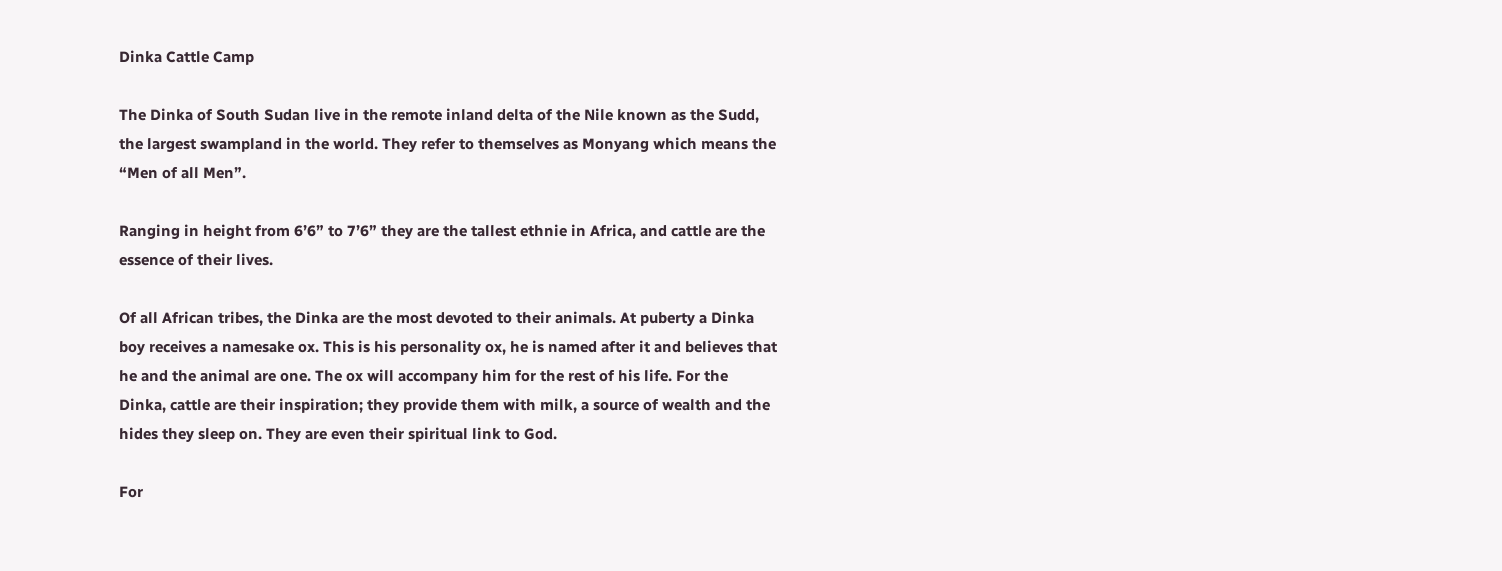Dinka Cattle Camp

The Dinka of South Sudan live in the remote inland delta of the Nile known as the Sudd, the largest swampland in the world. They refer to themselves as Monyang which means the “Men of all Men”.

Ranging in height from 6’6” to 7’6” they are the tallest ethnie in Africa, and cattle are the essence of their lives.

Of all African tribes, the Dinka are the most devoted to their animals. At puberty a Dinka boy receives a namesake ox. This is his personality ox, he is named after it and believes that he and the animal are one. The ox will accompany him for the rest of his life. For the Dinka, cattle are their inspiration; they provide them with milk, a source of wealth and the hides they sleep on. They are even their spiritual link to God.

For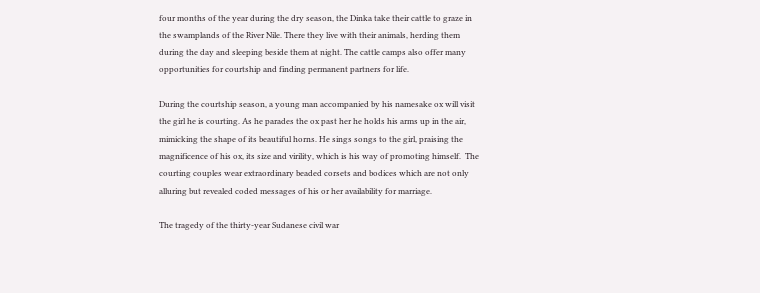four months of the year during the dry season, the Dinka take their cattle to graze in the swamplands of the River Nile. There they live with their animals, herding them during the day and sleeping beside them at night. The cattle camps also offer many opportunities for courtship and finding permanent partners for life.

During the courtship season, a young man accompanied by his namesake ox will visit the girl he is courting. As he parades the ox past her he holds his arms up in the air, mimicking the shape of its beautiful horns. He sings songs to the girl, praising the magnificence of his ox, its size and virility, which is his way of promoting himself.  The courting couples wear extraordinary beaded corsets and bodices which are not only alluring but revealed coded messages of his or her availability for marriage.

The tragedy of the thirty-year Sudanese civil war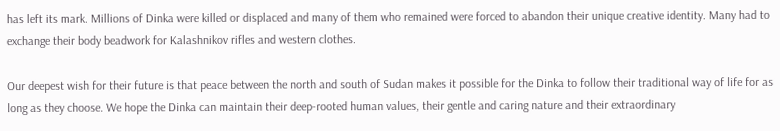has left its mark. Millions of Dinka were killed or displaced and many of them who remained were forced to abandon their unique creative identity. Many had to exchange their body beadwork for Kalashnikov rifles and western clothes.

Our deepest wish for their future is that peace between the north and south of Sudan makes it possible for the Dinka to follow their traditional way of life for as long as they choose. We hope the Dinka can maintain their deep-rooted human values, their gentle and caring nature and their extraordinary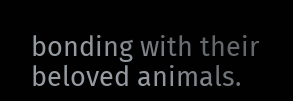bonding with their beloved animals.